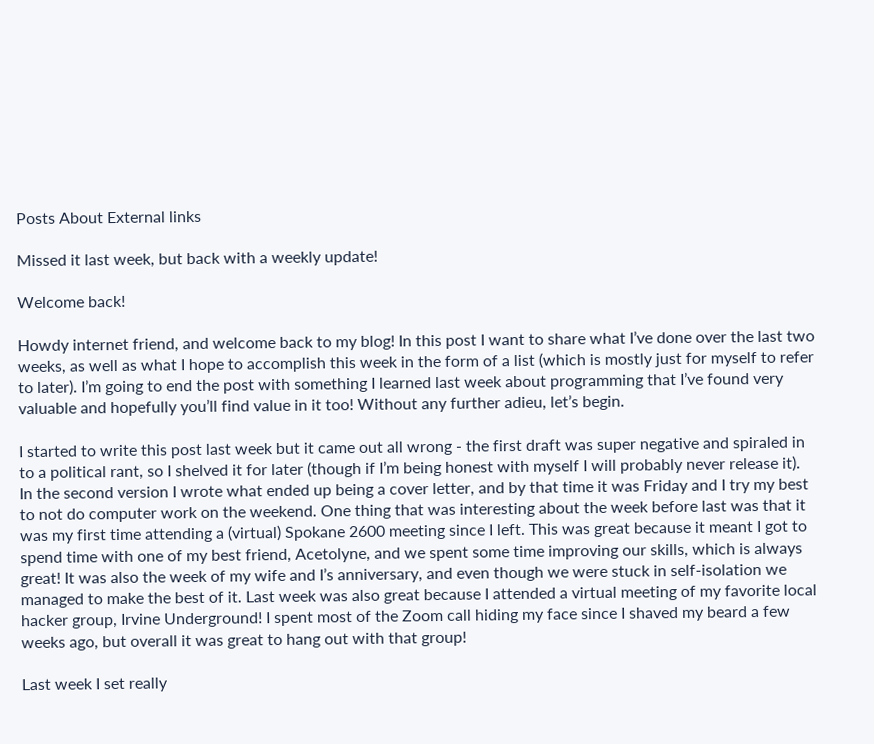Posts About External links

Missed it last week, but back with a weekly update!

Welcome back!

Howdy internet friend, and welcome back to my blog! In this post I want to share what I’ve done over the last two weeks, as well as what I hope to accomplish this week in the form of a list (which is mostly just for myself to refer to later). I’m going to end the post with something I learned last week about programming that I’ve found very valuable and hopefully you’ll find value in it too! Without any further adieu, let’s begin.

I started to write this post last week but it came out all wrong - the first draft was super negative and spiraled in to a political rant, so I shelved it for later (though if I’m being honest with myself I will probably never release it). In the second version I wrote what ended up being a cover letter, and by that time it was Friday and I try my best to not do computer work on the weekend. One thing that was interesting about the week before last was that it was my first time attending a (virtual) Spokane 2600 meeting since I left. This was great because it meant I got to spend time with one of my best friend, Acetolyne, and we spent some time improving our skills, which is always great! It was also the week of my wife and I’s anniversary, and even though we were stuck in self-isolation we managed to make the best of it. Last week was also great because I attended a virtual meeting of my favorite local hacker group, Irvine Underground! I spent most of the Zoom call hiding my face since I shaved my beard a few weeks ago, but overall it was great to hang out with that group!

Last week I set really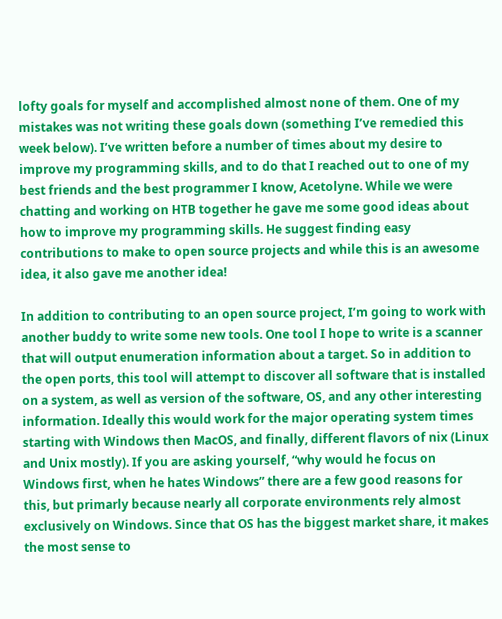lofty goals for myself and accomplished almost none of them. One of my mistakes was not writing these goals down (something I’ve remedied this week below). I’ve written before a number of times about my desire to improve my programming skills, and to do that I reached out to one of my best friends and the best programmer I know, Acetolyne. While we were chatting and working on HTB together he gave me some good ideas about how to improve my programming skills. He suggest finding easy contributions to make to open source projects and while this is an awesome idea, it also gave me another idea!

In addition to contributing to an open source project, I’m going to work with another buddy to write some new tools. One tool I hope to write is a scanner that will output enumeration information about a target. So in addition to the open ports, this tool will attempt to discover all software that is installed on a system, as well as version of the software, OS, and any other interesting information. Ideally this would work for the major operating system times starting with Windows then MacOS, and finally, different flavors of nix (Linux and Unix mostly). If you are asking yourself, “why would he focus on Windows first, when he hates Windows” there are a few good reasons for this, but primarly because nearly all corporate environments rely almost exclusively on Windows. Since that OS has the biggest market share, it makes the most sense to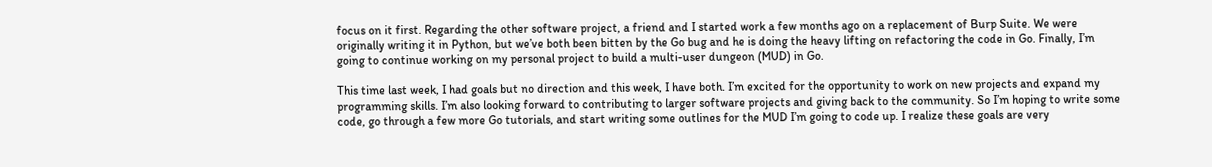focus on it first. Regarding the other software project, a friend and I started work a few months ago on a replacement of Burp Suite. We were originally writing it in Python, but we’ve both been bitten by the Go bug and he is doing the heavy lifting on refactoring the code in Go. Finally, I’m going to continue working on my personal project to build a multi-user dungeon (MUD) in Go.

This time last week, I had goals but no direction and this week, I have both. I’m excited for the opportunity to work on new projects and expand my programming skills. I’m also looking forward to contributing to larger software projects and giving back to the community. So I’m hoping to write some code, go through a few more Go tutorials, and start writing some outlines for the MUD I’m going to code up. I realize these goals are very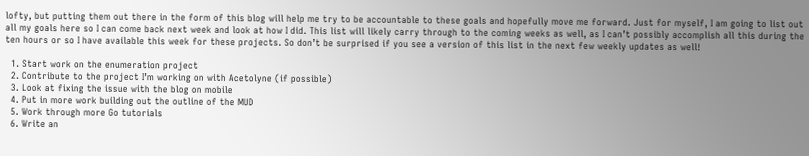lofty, but putting them out there in the form of this blog will help me try to be accountable to these goals and hopefully move me forward. Just for myself, I am going to list out all my goals here so I can come back next week and look at how I did. This list will likely carry through to the coming weeks as well, as I can’t possibly accomplish all this during the ten hours or so I have available this week for these projects. So don’t be surprised if you see a version of this list in the next few weekly updates as well!

  1. Start work on the enumeration project
  2. Contribute to the project I’m working on with Acetolyne (if possible)
  3. Look at fixing the issue with the blog on mobile
  4. Put in more work building out the outline of the MUD
  5. Work through more Go tutorials
  6. Write an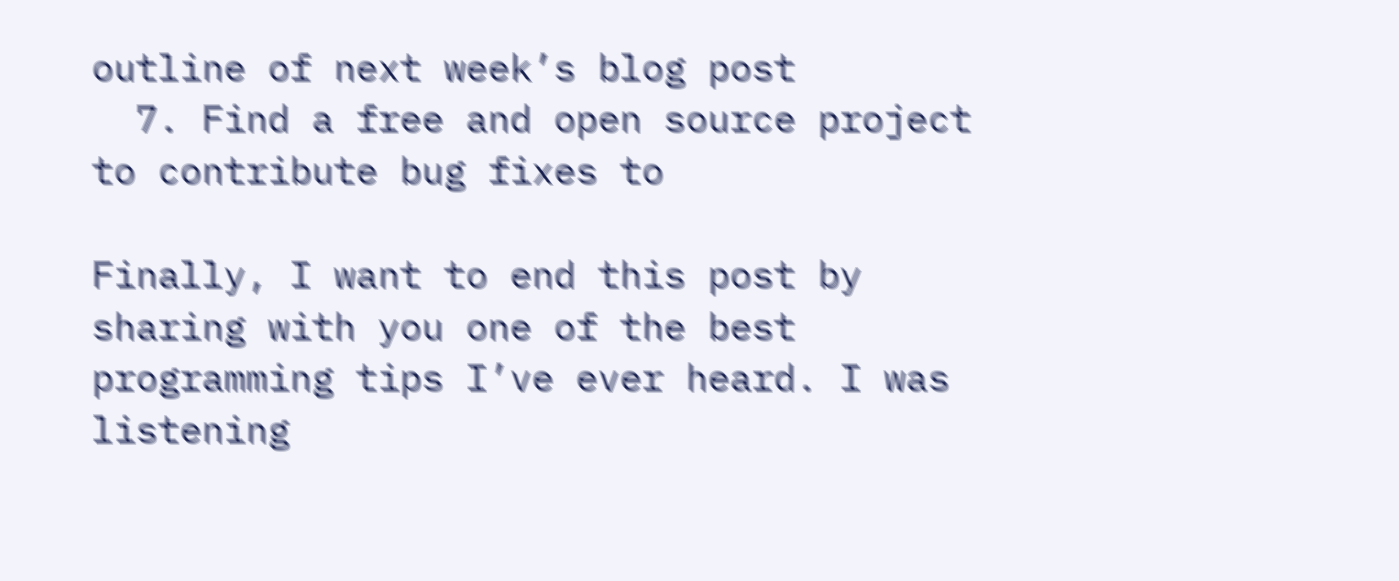outline of next week’s blog post
  7. Find a free and open source project to contribute bug fixes to

Finally, I want to end this post by sharing with you one of the best programming tips I’ve ever heard. I was listening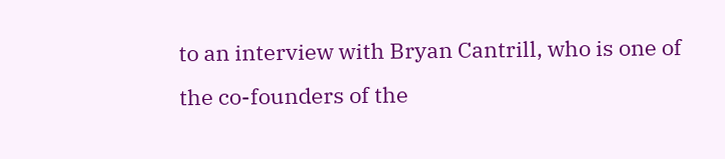to an interview with Bryan Cantrill, who is one of the co-founders of the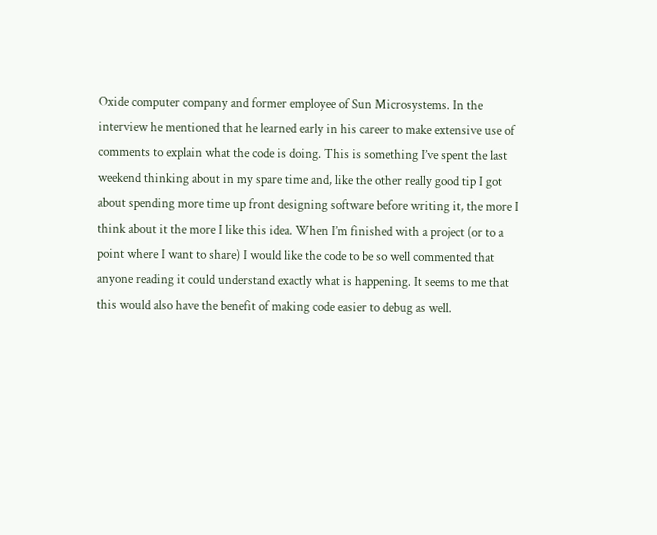Oxide computer company and former employee of Sun Microsystems. In the interview he mentioned that he learned early in his career to make extensive use of comments to explain what the code is doing. This is something I’ve spent the last weekend thinking about in my spare time and, like the other really good tip I got about spending more time up front designing software before writing it, the more I think about it the more I like this idea. When I’m finished with a project (or to a point where I want to share) I would like the code to be so well commented that anyone reading it could understand exactly what is happening. It seems to me that this would also have the benefit of making code easier to debug as well.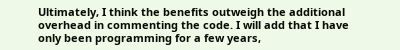Ultimately, I think the benefits outweigh the additional overhead in commenting the code. I will add that I have only been programming for a few years,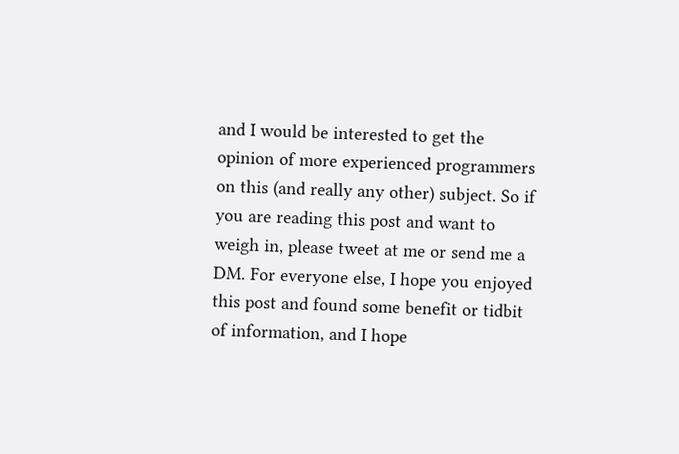and I would be interested to get the opinion of more experienced programmers on this (and really any other) subject. So if you are reading this post and want to weigh in, please tweet at me or send me a DM. For everyone else, I hope you enjoyed this post and found some benefit or tidbit of information, and I hope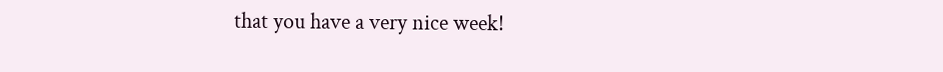that you have a very nice week!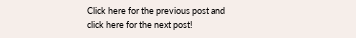Click here for the previous post and click here for the next post!